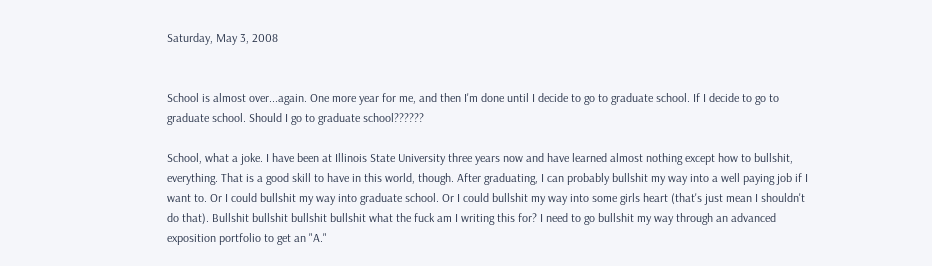Saturday, May 3, 2008


School is almost over...again. One more year for me, and then I'm done until I decide to go to graduate school. If I decide to go to graduate school. Should I go to graduate school??????

School, what a joke. I have been at Illinois State University three years now and have learned almost nothing except how to bullshit, everything. That is a good skill to have in this world, though. After graduating, I can probably bullshit my way into a well paying job if I want to. Or I could bullshit my way into graduate school. Or I could bullshit my way into some girls heart (that's just mean I shouldn't do that). Bullshit bullshit bullshit bullshit what the fuck am I writing this for? I need to go bullshit my way through an advanced exposition portfolio to get an "A."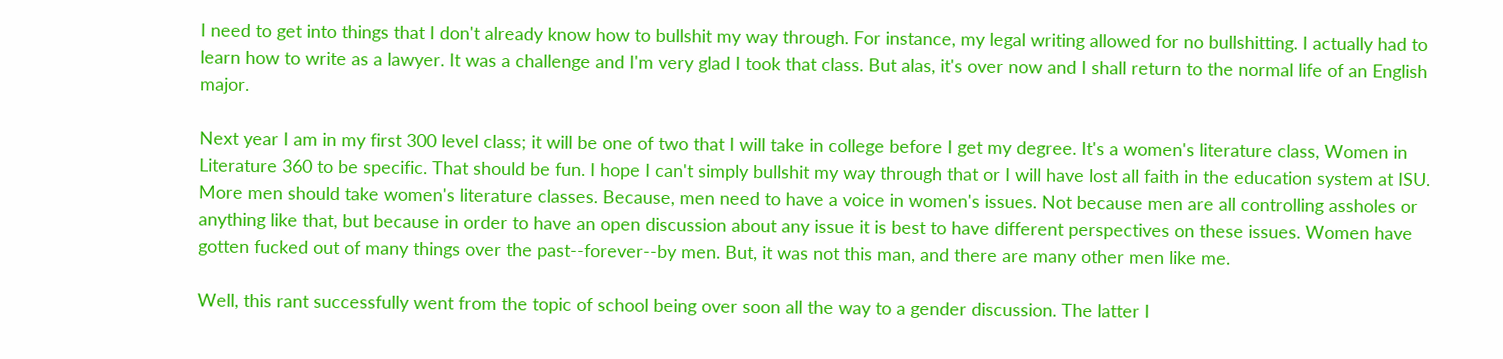I need to get into things that I don't already know how to bullshit my way through. For instance, my legal writing allowed for no bullshitting. I actually had to learn how to write as a lawyer. It was a challenge and I'm very glad I took that class. But alas, it's over now and I shall return to the normal life of an English major.

Next year I am in my first 300 level class; it will be one of two that I will take in college before I get my degree. It's a women's literature class, Women in Literature 360 to be specific. That should be fun. I hope I can't simply bullshit my way through that or I will have lost all faith in the education system at ISU. More men should take women's literature classes. Because, men need to have a voice in women's issues. Not because men are all controlling assholes or anything like that, but because in order to have an open discussion about any issue it is best to have different perspectives on these issues. Women have gotten fucked out of many things over the past--forever--by men. But, it was not this man, and there are many other men like me.

Well, this rant successfully went from the topic of school being over soon all the way to a gender discussion. The latter I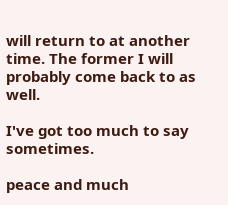will return to at another time. The former I will probably come back to as well.

I've got too much to say sometimes.

peace and much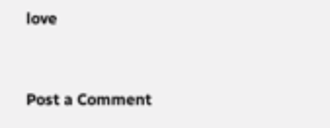love


Post a Comment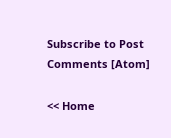Subscribe to Post Comments [Atom]

<< Home